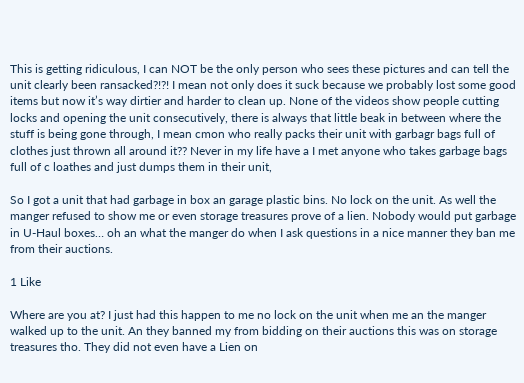This is getting ridiculous, I can NOT be the only person who sees these pictures and can tell the unit clearly been ransacked?!?! I mean not only does it suck because we probably lost some good items but now it’s way dirtier and harder to clean up. None of the videos show people cutting locks and opening the unit consecutively, there is always that little beak in between where the stuff is being gone through, I mean cmon who really packs their unit with garbagr bags full of clothes just thrown all around it?? Never in my life have a I met anyone who takes garbage bags full of c loathes and just dumps them in their unit,

So I got a unit that had garbage in box an garage plastic bins. No lock on the unit. As well the manger refused to show me or even storage treasures prove of a lien. Nobody would put garbage in U-Haul boxes… oh an what the manger do when I ask questions in a nice manner they ban me from their auctions.

1 Like

Where are you at? I just had this happen to me no lock on the unit when me an the manger walked up to the unit. An they banned my from bidding on their auctions this was on storage treasures tho. They did not even have a Lien on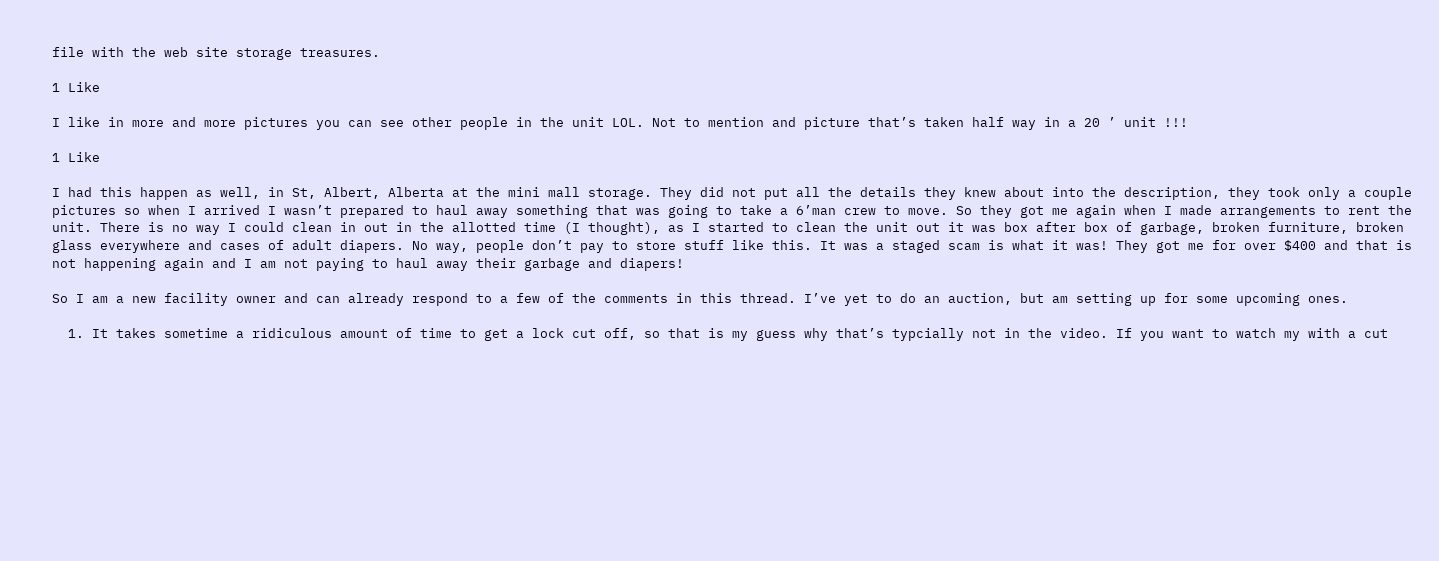file with the web site storage treasures.

1 Like

I like in more and more pictures you can see other people in the unit LOL. Not to mention and picture that’s taken half way in a 20 ’ unit !!!

1 Like

I had this happen as well, in St, Albert, Alberta at the mini mall storage. They did not put all the details they knew about into the description, they took only a couple pictures so when I arrived I wasn’t prepared to haul away something that was going to take a 6’man crew to move. So they got me again when I made arrangements to rent the unit. There is no way I could clean in out in the allotted time (I thought), as I started to clean the unit out it was box after box of garbage, broken furniture, broken glass everywhere and cases of adult diapers. No way, people don’t pay to store stuff like this. It was a staged scam is what it was! They got me for over $400 and that is not happening again and I am not paying to haul away their garbage and diapers!

So I am a new facility owner and can already respond to a few of the comments in this thread. I’ve yet to do an auction, but am setting up for some upcoming ones.

  1. It takes sometime a ridiculous amount of time to get a lock cut off, so that is my guess why that’s typcially not in the video. If you want to watch my with a cut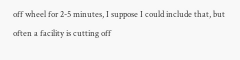off wheel for 2-5 minutes, I suppose I could include that, but often a facility is cutting off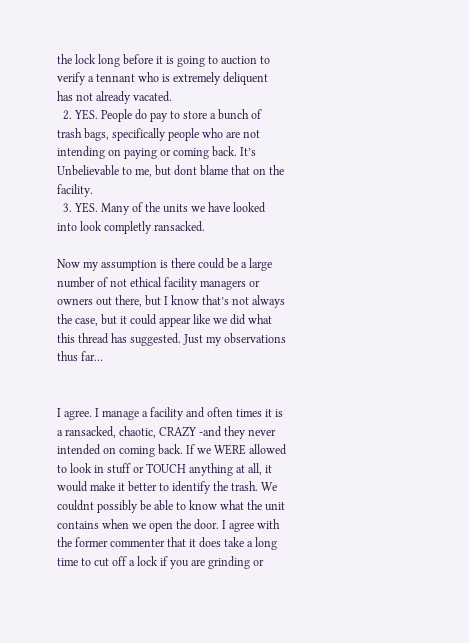the lock long before it is going to auction to verify a tennant who is extremely deliquent has not already vacated.
  2. YES. People do pay to store a bunch of trash bags, specifically people who are not intending on paying or coming back. It’s Unbelievable to me, but dont blame that on the facility.
  3. YES. Many of the units we have looked into look completly ransacked.

Now my assumption is there could be a large number of not ethical facility managers or owners out there, but I know that’s not always the case, but it could appear like we did what this thread has suggested. Just my observations thus far…


I agree. I manage a facility and often times it is a ransacked, chaotic, CRAZY -and they never intended on coming back. If we WERE allowed to look in stuff or TOUCH anything at all, it would make it better to identify the trash. We couldnt possibly be able to know what the unit contains when we open the door. I agree with the former commenter that it does take a long time to cut off a lock if you are grinding or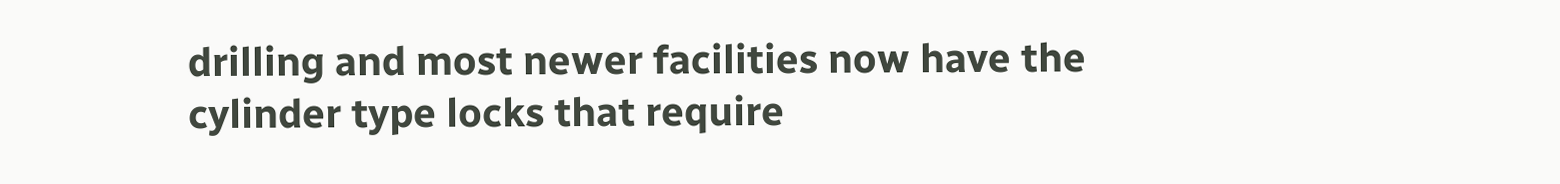drilling and most newer facilities now have the cylinder type locks that require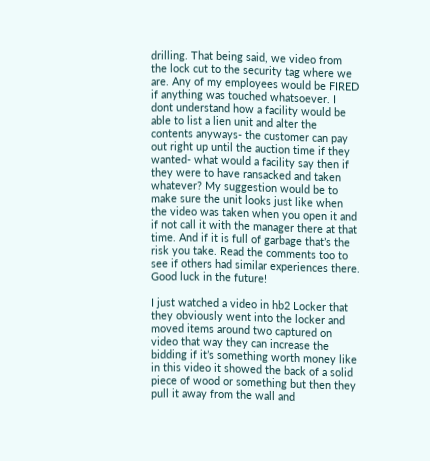drilling. That being said, we video from the lock cut to the security tag where we are. Any of my employees would be FIRED if anything was touched whatsoever. I dont understand how a facility would be able to list a lien unit and alter the contents anyways- the customer can pay out right up until the auction time if they wanted- what would a facility say then if they were to have ransacked and taken whatever? My suggestion would be to make sure the unit looks just like when the video was taken when you open it and if not call it with the manager there at that time. And if it is full of garbage that’s the risk you take. Read the comments too to see if others had similar experiences there. Good luck in the future!

I just watched a video in hb2 Locker that they obviously went into the locker and moved items around two captured on video that way they can increase the bidding if it’s something worth money like in this video it showed the back of a solid piece of wood or something but then they pull it away from the wall and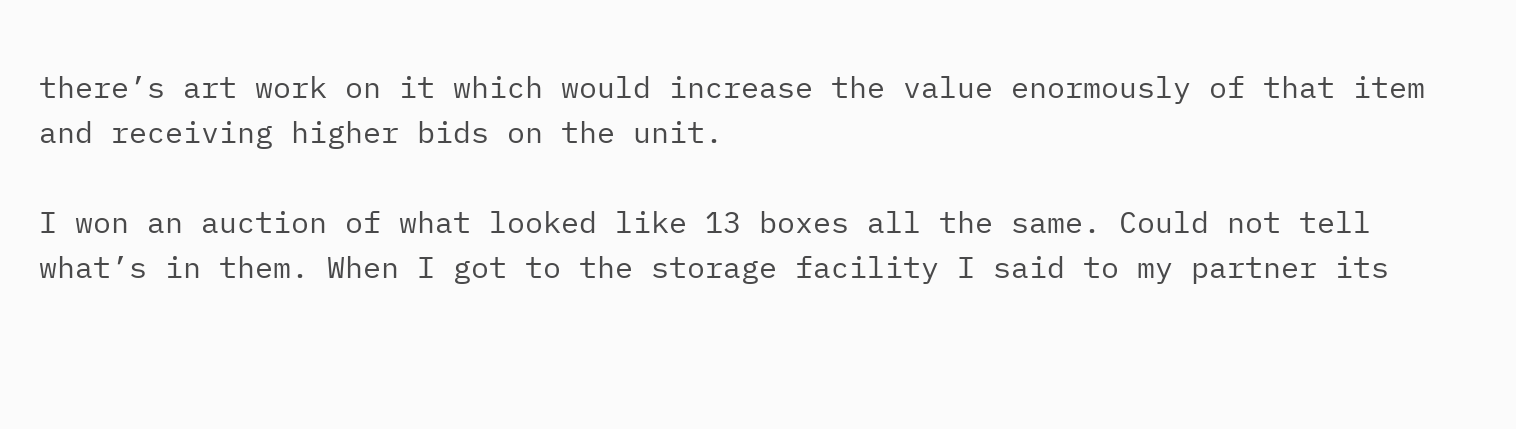there’s art work on it which would increase the value enormously of that item and receiving higher bids on the unit.

I won an auction of what looked like 13 boxes all the same. Could not tell what’s in them. When I got to the storage facility I said to my partner its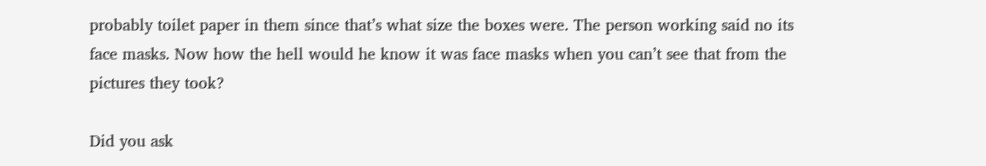probably toilet paper in them since that’s what size the boxes were. The person working said no its face masks. Now how the hell would he know it was face masks when you can’t see that from the pictures they took?

Did you ask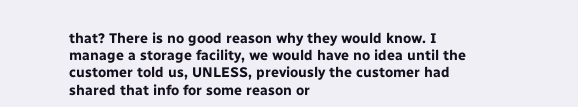that? There is no good reason why they would know. I manage a storage facility, we would have no idea until the customer told us, UNLESS, previously the customer had shared that info for some reason or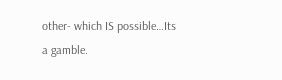other- which IS possible…Its a gamble.